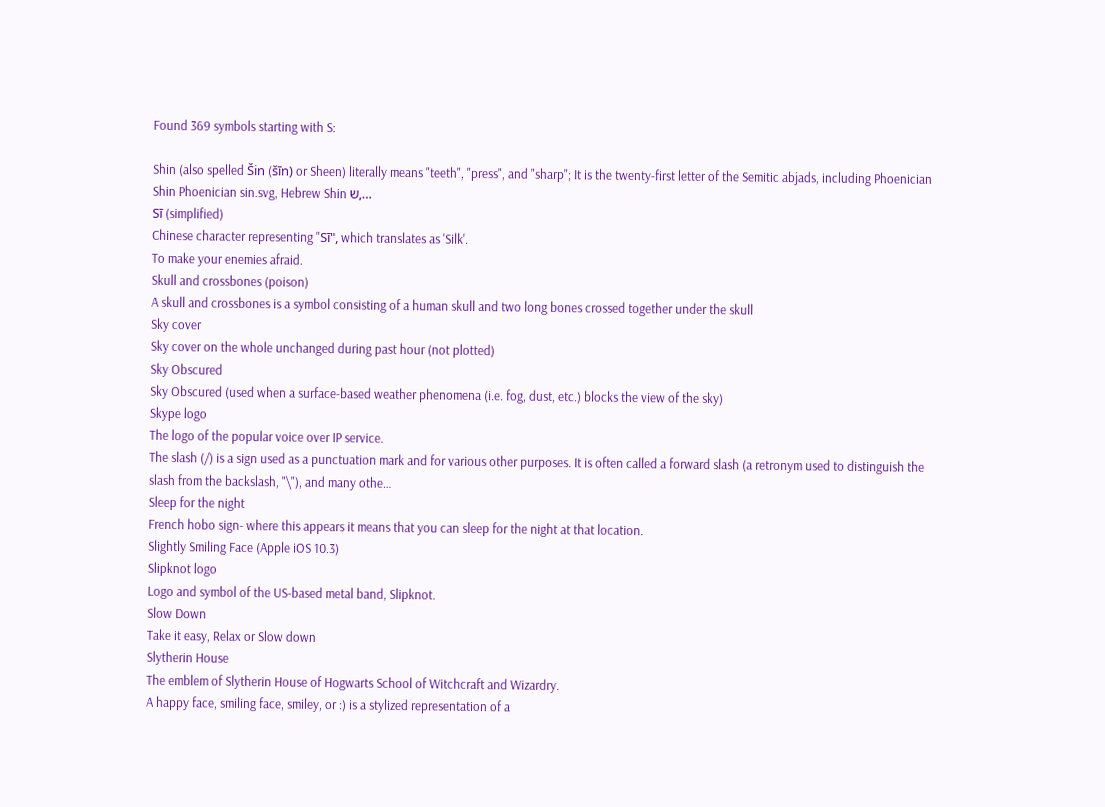Found 369 symbols starting with S:

Shin (also spelled Šin (šīn) or Sheen) literally means "teeth", "press", and "sharp"; It is the twenty-first letter of the Semitic abjads, including Phoenician Shin Phoenician sin.svg, Hebrew Shin ש,…
Sī (simplified)
Chinese character representing "Sī", which translates as 'Silk'.
To make your enemies afraid.
Skull and crossbones (poison)
A skull and crossbones is a symbol consisting of a human skull and two long bones crossed together under the skull
Sky cover
Sky cover on the whole unchanged during past hour (not plotted)
Sky Obscured
Sky Obscured (used when a surface-based weather phenomena (i.e. fog, dust, etc.) blocks the view of the sky)
Skype logo
The logo of the popular voice over IP service.
The slash (/) is a sign used as a punctuation mark and for various other purposes. It is often called a forward slash (a retronym used to distinguish the slash from the backslash, "\"), and many othe…
Sleep for the night
French hobo sign- where this appears it means that you can sleep for the night at that location.
Slightly Smiling Face (Apple iOS 10.3)
Slipknot logo
Logo and symbol of the US-based metal band, Slipknot.
Slow Down
Take it easy, Relax or Slow down
Slytherin House
The emblem of Slytherin House of Hogwarts School of Witchcraft and Wizardry.
A happy face, smiling face, smiley, or :) is a stylized representation of a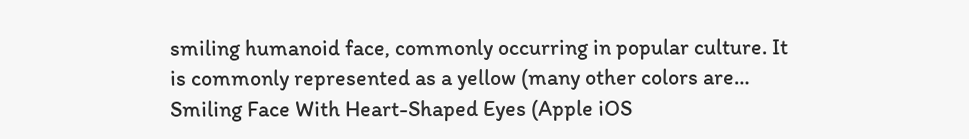smiling humanoid face, commonly occurring in popular culture. It is commonly represented as a yellow (many other colors are…
Smiling Face With Heart-Shaped Eyes (Apple iOS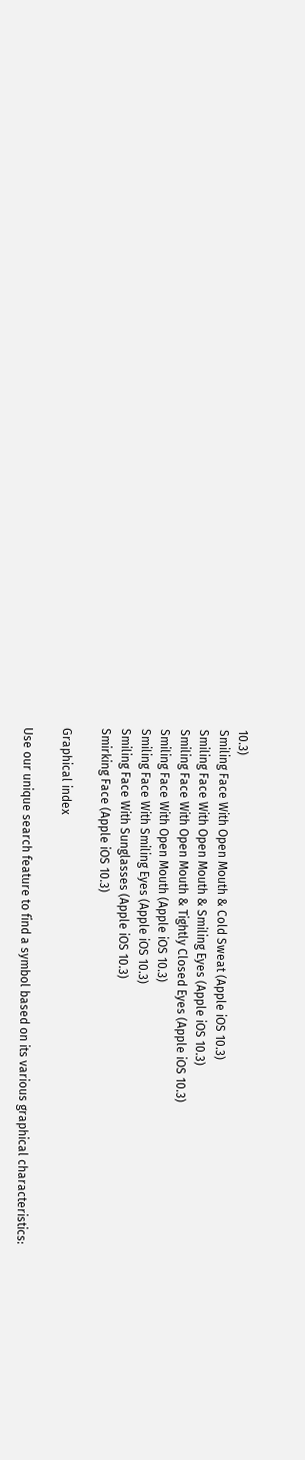10.3)
Smiling Face With Open Mouth & Cold Sweat (Apple iOS 10.3)
Smiling Face With Open Mouth & Smiling Eyes (Apple iOS 10.3)
Smiling Face With Open Mouth & Tightly Closed Eyes (Apple iOS 10.3)
Smiling Face With Open Mouth (Apple iOS 10.3)
Smiling Face With Smiling Eyes (Apple iOS 10.3)
Smiling Face With Sunglasses (Apple iOS 10.3)
Smirking Face (Apple iOS 10.3)

Graphical index

Use our unique search feature to find a symbol based on its various graphical characteristics: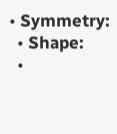• Symmetry:
  • Shape:
  •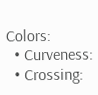Colors:
  • Curveness:
  • Crossing: